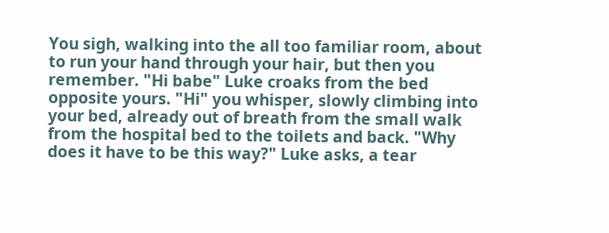You sigh, walking into the all too familiar room, about to run your hand through your hair, but then you remember. "Hi babe" Luke croaks from the bed opposite yours. "Hi" you whisper, slowly climbing into your bed, already out of breath from the small walk from the hospital bed to the toilets and back. "Why does it have to be this way?" Luke asks, a tear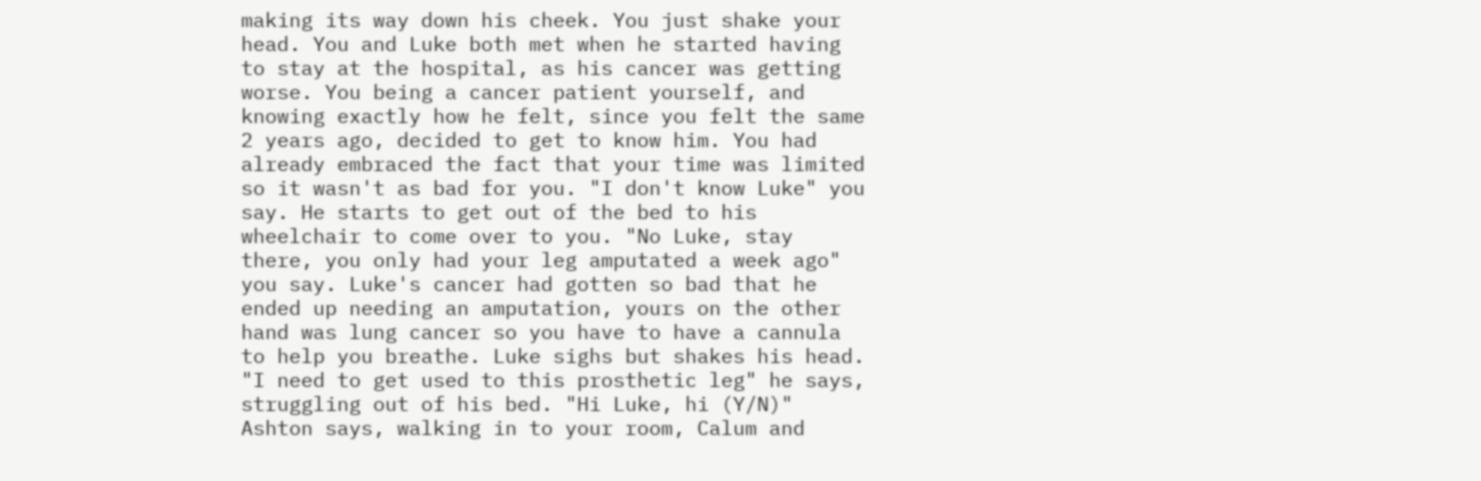making its way down his cheek. You just shake your head. You and Luke both met when he started having to stay at the hospital, as his cancer was getting worse. You being a cancer patient yourself, and knowing exactly how he felt, since you felt the same 2 years ago, decided to get to know him. You had already embraced the fact that your time was limited so it wasn't as bad for you. "I don't know Luke" you say. He starts to get out of the bed to his wheelchair to come over to you. "No Luke, stay there, you only had your leg amputated a week ago" you say. Luke's cancer had gotten so bad that he ended up needing an amputation, yours on the other hand was lung cancer so you have to have a cannula to help you breathe. Luke sighs but shakes his head. "I need to get used to this prosthetic leg" he says, struggling out of his bed. "Hi Luke, hi (Y/N)" Ashton says, walking in to your room, Calum and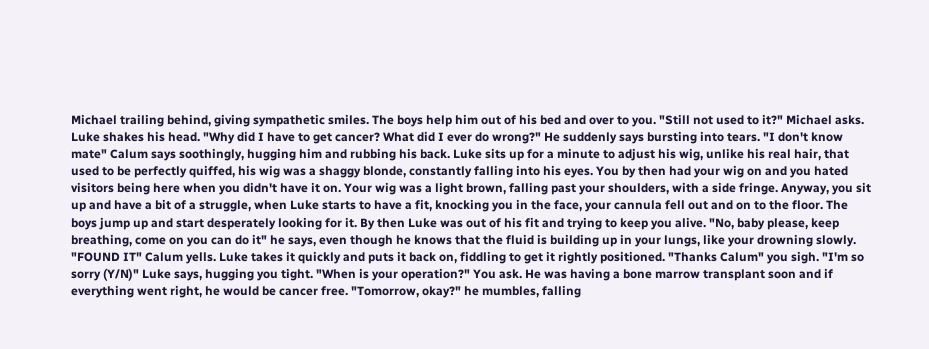Michael trailing behind, giving sympathetic smiles. The boys help him out of his bed and over to you. "Still not used to it?" Michael asks. Luke shakes his head. "Why did I have to get cancer? What did I ever do wrong?" He suddenly says bursting into tears. "I don't know mate" Calum says soothingly, hugging him and rubbing his back. Luke sits up for a minute to adjust his wig, unlike his real hair, that used to be perfectly quiffed, his wig was a shaggy blonde, constantly falling into his eyes. You by then had your wig on and you hated visitors being here when you didn't have it on. Your wig was a light brown, falling past your shoulders, with a side fringe. Anyway, you sit up and have a bit of a struggle, when Luke starts to have a fit, knocking you in the face, your cannula fell out and on to the floor. The boys jump up and start desperately looking for it. By then Luke was out of his fit and trying to keep you alive. "No, baby please, keep breathing, come on you can do it" he says, even though he knows that the fluid is building up in your lungs, like your drowning slowly. "FOUND IT" Calum yells. Luke takes it quickly and puts it back on, fiddling to get it rightly positioned. "Thanks Calum" you sigh. "I'm so sorry (Y/N)" Luke says, hugging you tight. "When is your operation?" You ask. He was having a bone marrow transplant soon and if everything went right, he would be cancer free. "Tomorrow, okay?" he mumbles, falling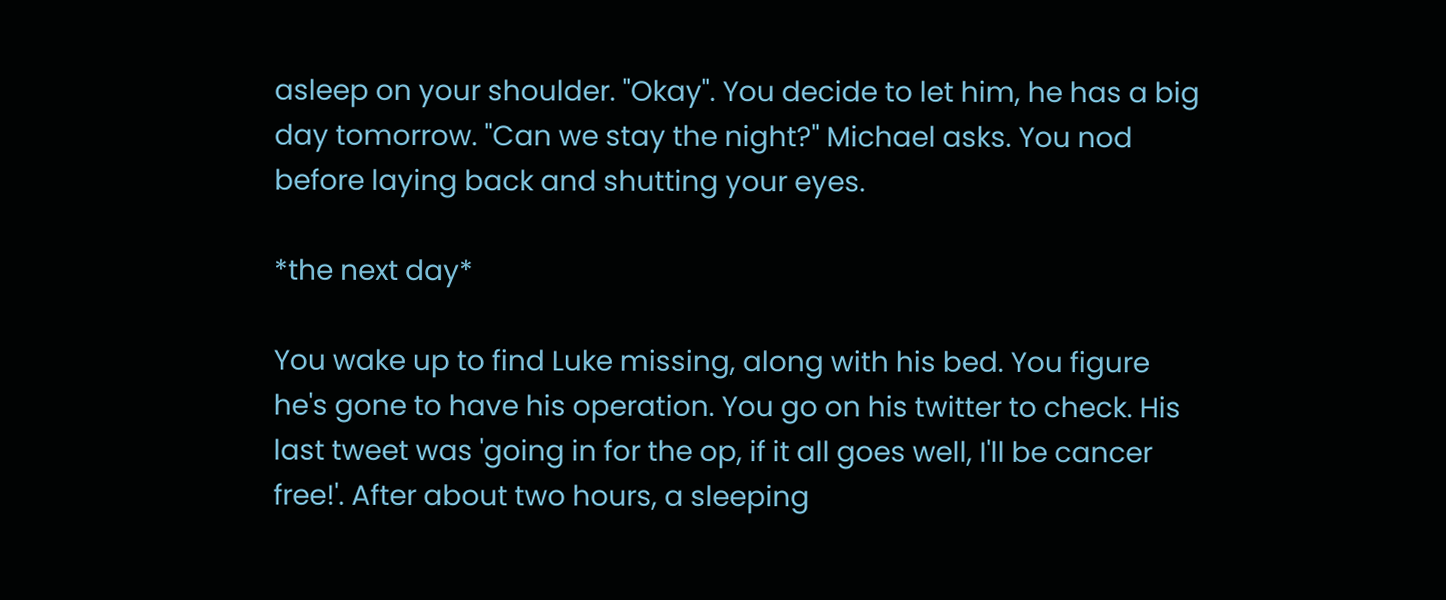asleep on your shoulder. "Okay". You decide to let him, he has a big day tomorrow. "Can we stay the night?" Michael asks. You nod before laying back and shutting your eyes.

*the next day*

You wake up to find Luke missing, along with his bed. You figure he's gone to have his operation. You go on his twitter to check. His last tweet was 'going in for the op, if it all goes well, I'll be cancer free!'. After about two hours, a sleeping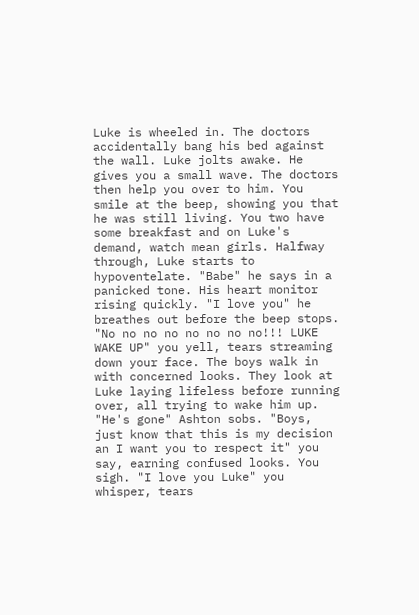Luke is wheeled in. The doctors accidentally bang his bed against the wall. Luke jolts awake. He gives you a small wave. The doctors then help you over to him. You smile at the beep, showing you that he was still living. You two have some breakfast and on Luke's demand, watch mean girls. Halfway through, Luke starts to hypoventelate. "Babe" he says in a panicked tone. His heart monitor rising quickly. "I love you" he breathes out before the beep stops. "No no no no no no no no!!! LUKE WAKE UP" you yell, tears streaming down your face. The boys walk in with concerned looks. They look at Luke laying lifeless before running over, all trying to wake him up. "He's gone" Ashton sobs. "Boys, just know that this is my decision an I want you to respect it" you say, earning confused looks. You sigh. "I love you Luke" you whisper, tears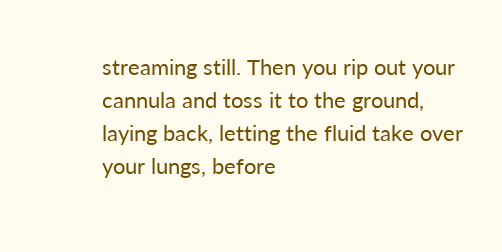streaming still. Then you rip out your cannula and toss it to the ground, laying back, letting the fluid take over your lungs, before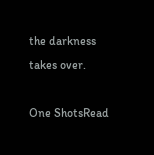the darkness takes over.

One ShotsRead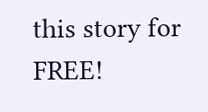this story for FREE!